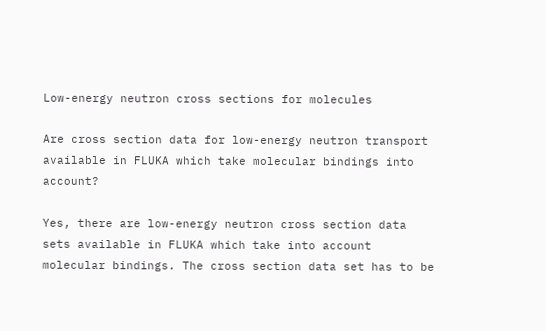Low-energy neutron cross sections for molecules

Are cross section data for low-energy neutron transport available in FLUKA which take molecular bindings into account?

Yes, there are low-energy neutron cross section data sets available in FLUKA which take into account molecular bindings. The cross section data set has to be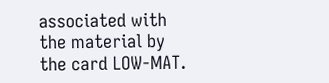associated with the material by the card LOW-MAT.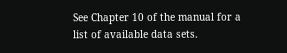See Chapter 10 of the manual for a list of available data sets.